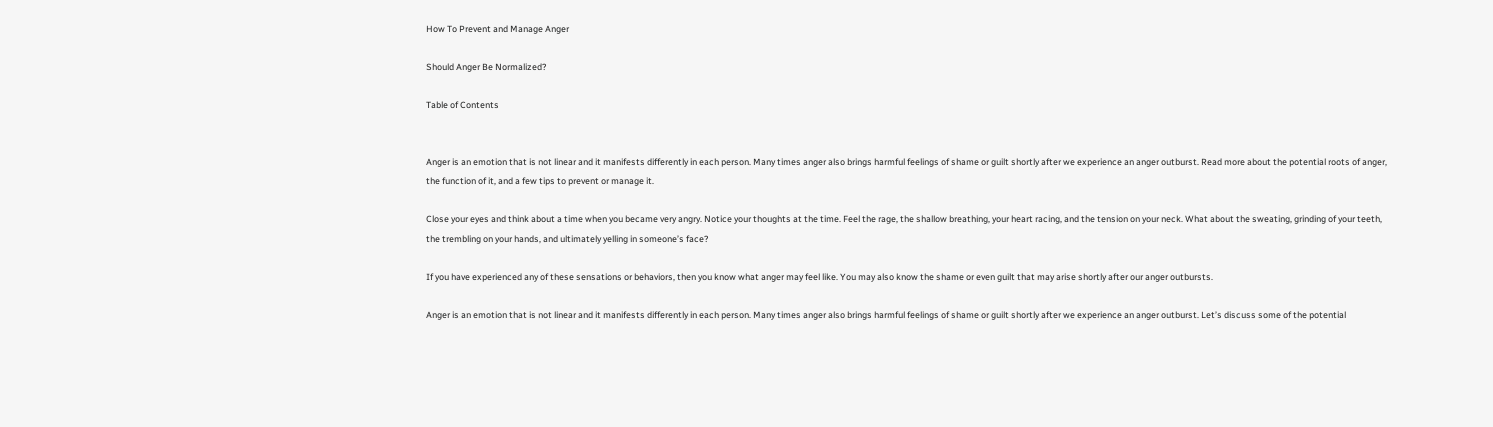How To Prevent and Manage Anger

Should Anger Be Normalized?

Table of Contents


Anger is an emotion that is not linear and it manifests differently in each person. Many times anger also brings harmful feelings of shame or guilt shortly after we experience an anger outburst. Read more about the potential roots of anger, the function of it, and a few tips to prevent or manage it.

Close your eyes and think about a time when you became very angry. Notice your thoughts at the time. Feel the rage, the shallow breathing, your heart racing, and the tension on your neck. What about the sweating, grinding of your teeth, the trembling on your hands, and ultimately yelling in someone’s face?

If you have experienced any of these sensations or behaviors, then you know what anger may feel like. You may also know the shame or even guilt that may arise shortly after our anger outbursts.

Anger is an emotion that is not linear and it manifests differently in each person. Many times anger also brings harmful feelings of shame or guilt shortly after we experience an anger outburst. Let’s discuss some of the potential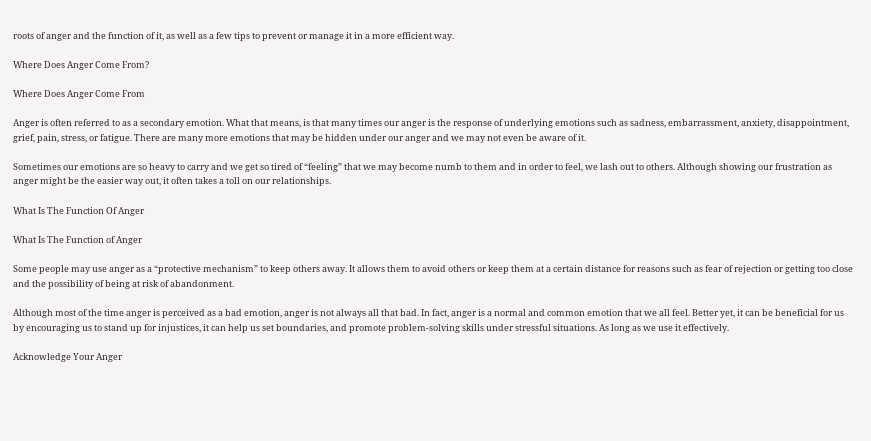roots of anger and the function of it, as well as a few tips to prevent or manage it in a more efficient way.

Where Does Anger Come From?

Where Does Anger Come From

Anger is often referred to as a secondary emotion. What that means, is that many times our anger is the response of underlying emotions such as sadness, embarrassment, anxiety, disappointment, grief, pain, stress, or fatigue. There are many more emotions that may be hidden under our anger and we may not even be aware of it.

Sometimes our emotions are so heavy to carry and we get so tired of “feeling” that we may become numb to them and in order to feel, we lash out to others. Although showing our frustration as anger might be the easier way out, it often takes a toll on our relationships.

What Is The Function Of Anger

What Is The Function of Anger

Some people may use anger as a “protective mechanism” to keep others away. It allows them to avoid others or keep them at a certain distance for reasons such as fear of rejection or getting too close and the possibility of being at risk of abandonment.

Although most of the time anger is perceived as a bad emotion, anger is not always all that bad. In fact, anger is a normal and common emotion that we all feel. Better yet, it can be beneficial for us by encouraging us to stand up for injustices, it can help us set boundaries, and promote problem-solving skills under stressful situations. As long as we use it effectively.

Acknowledge Your Anger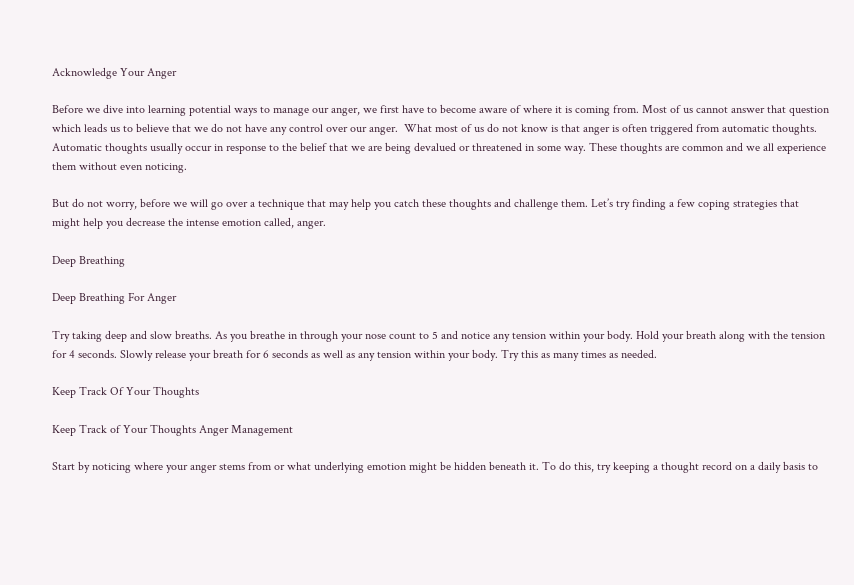Acknowledge Your Anger

Before we dive into learning potential ways to manage our anger, we first have to become aware of where it is coming from. Most of us cannot answer that question which leads us to believe that we do not have any control over our anger.  What most of us do not know is that anger is often triggered from automatic thoughts. Automatic thoughts usually occur in response to the belief that we are being devalued or threatened in some way. These thoughts are common and we all experience them without even noticing.

But do not worry, before we will go over a technique that may help you catch these thoughts and challenge them. Let’s try finding a few coping strategies that might help you decrease the intense emotion called, anger.

Deep Breathing

Deep Breathing For Anger

Try taking deep and slow breaths. As you breathe in through your nose count to 5 and notice any tension within your body. Hold your breath along with the tension for 4 seconds. Slowly release your breath for 6 seconds as well as any tension within your body. Try this as many times as needed.

Keep Track Of Your Thoughts

Keep Track of Your Thoughts Anger Management

Start by noticing where your anger stems from or what underlying emotion might be hidden beneath it. To do this, try keeping a thought record on a daily basis to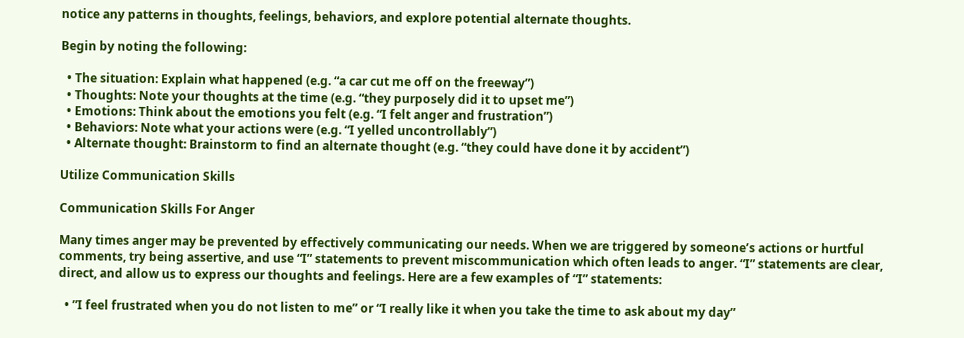notice any patterns in thoughts, feelings, behaviors, and explore potential alternate thoughts.

Begin by noting the following:

  • The situation: Explain what happened (e.g. “a car cut me off on the freeway”)
  • Thoughts: Note your thoughts at the time (e.g. “they purposely did it to upset me”)
  • Emotions: Think about the emotions you felt (e.g. “I felt anger and frustration”)
  • Behaviors: Note what your actions were (e.g. “I yelled uncontrollably”)
  • Alternate thought: Brainstorm to find an alternate thought (e.g. “they could have done it by accident”)

Utilize Communication Skills

Communication Skills For Anger

Many times anger may be prevented by effectively communicating our needs. When we are triggered by someone’s actions or hurtful comments, try being assertive, and use “I” statements to prevent miscommunication which often leads to anger. “I” statements are clear, direct, and allow us to express our thoughts and feelings. Here are a few examples of “I” statements:

  • ”I feel frustrated when you do not listen to me” or “I really like it when you take the time to ask about my day”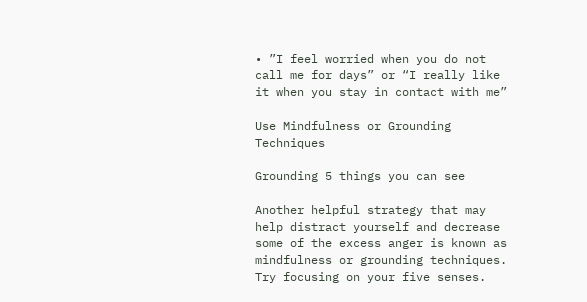• ”I feel worried when you do not call me for days” or “I really like it when you stay in contact with me”

Use Mindfulness or Grounding Techniques

Grounding 5 things you can see

Another helpful strategy that may help distract yourself and decrease some of the excess anger is known as mindfulness or grounding techniques. Try focusing on your five senses.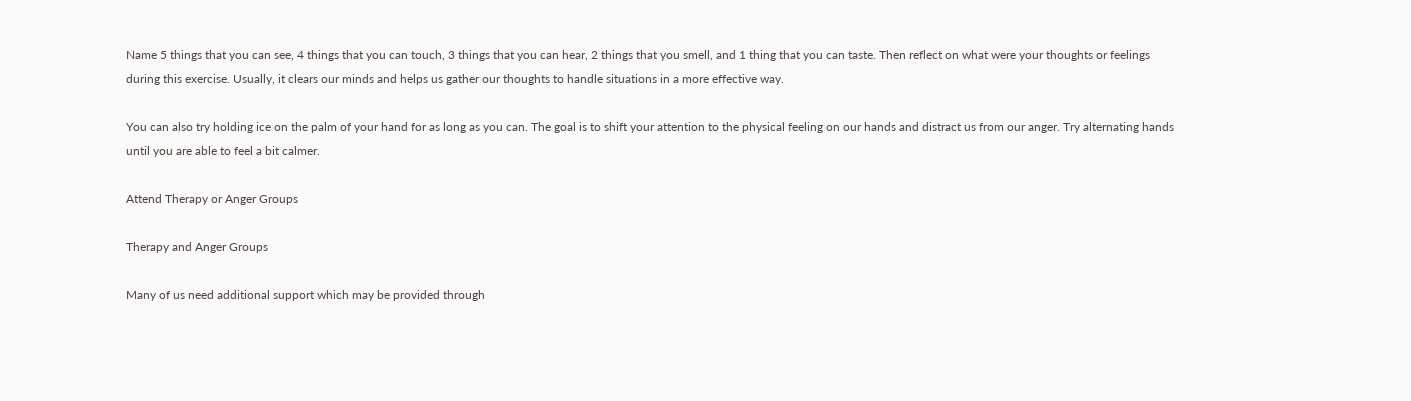Name 5 things that you can see, 4 things that you can touch, 3 things that you can hear, 2 things that you smell, and 1 thing that you can taste. Then reflect on what were your thoughts or feelings during this exercise. Usually, it clears our minds and helps us gather our thoughts to handle situations in a more effective way.

You can also try holding ice on the palm of your hand for as long as you can. The goal is to shift your attention to the physical feeling on our hands and distract us from our anger. Try alternating hands until you are able to feel a bit calmer.

Attend Therapy or Anger Groups

Therapy and Anger Groups

Many of us need additional support which may be provided through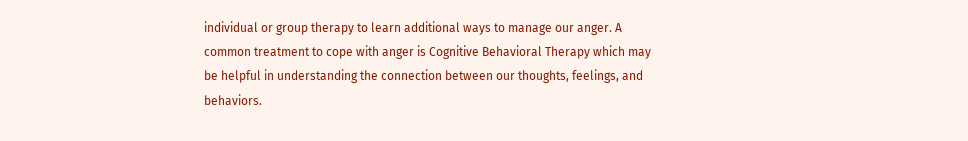individual or group therapy to learn additional ways to manage our anger. A common treatment to cope with anger is Cognitive Behavioral Therapy which may be helpful in understanding the connection between our thoughts, feelings, and behaviors.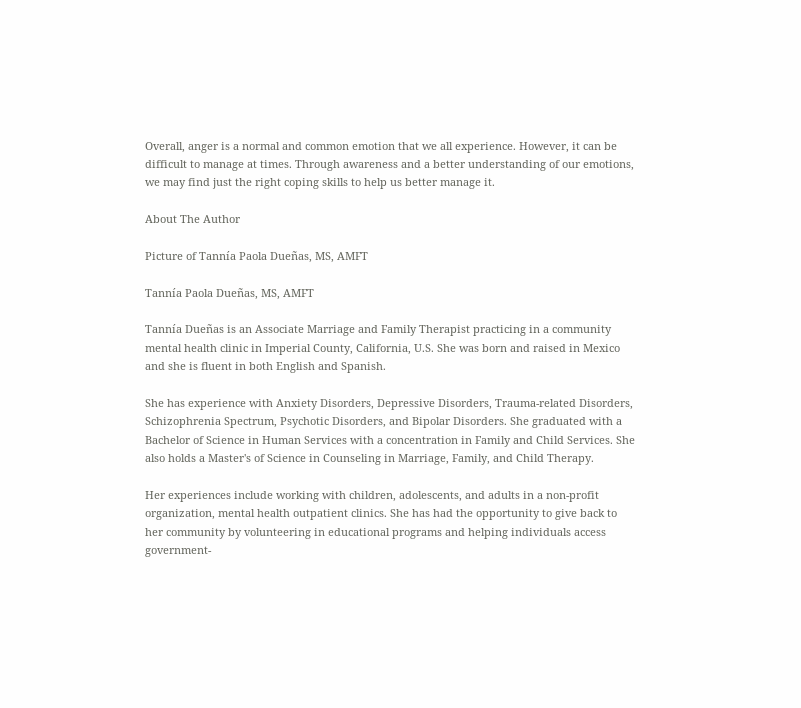Overall, anger is a normal and common emotion that we all experience. However, it can be difficult to manage at times. Through awareness and a better understanding of our emotions, we may find just the right coping skills to help us better manage it.

About The Author

Picture of Tannía Paola Dueñas, MS, AMFT

Tannía Paola Dueñas, MS, AMFT

Tannía Dueñas is an Associate Marriage and Family Therapist practicing in a community mental health clinic in Imperial County, California, U.S. She was born and raised in Mexico and she is fluent in both English and Spanish.

She has experience with Anxiety Disorders, Depressive Disorders, Trauma-related Disorders, Schizophrenia Spectrum, Psychotic Disorders, and Bipolar Disorders. She graduated with a Bachelor of Science in Human Services with a concentration in Family and Child Services. She also holds a Master's of Science in Counseling in Marriage, Family, and Child Therapy.

Her experiences include working with children, adolescents, and adults in a non-profit organization, mental health outpatient clinics. She has had the opportunity to give back to her community by volunteering in educational programs and helping individuals access government-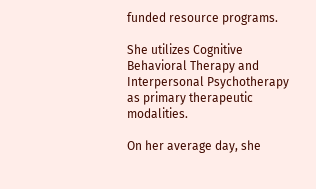funded resource programs.

She utilizes Cognitive Behavioral Therapy and Interpersonal Psychotherapy as primary therapeutic modalities.

On her average day, she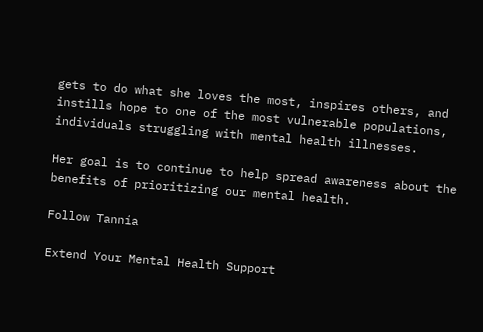gets to do what she loves the most, inspires others, and instills hope to one of the most vulnerable populations, individuals struggling with mental health illnesses.

Her goal is to continue to help spread awareness about the benefits of prioritizing our mental health.

Follow Tannía

Extend Your Mental Health Support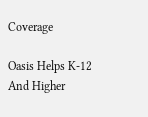Coverage

Oasis Helps K-12 And Higher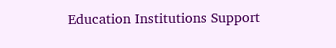Education Institutions Support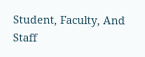Student, Faculty, And Staff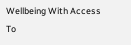Wellbeing With Access To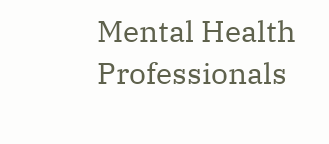Mental Health Professionals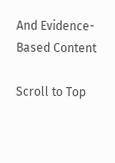And Evidence-Based Content

Scroll to Top